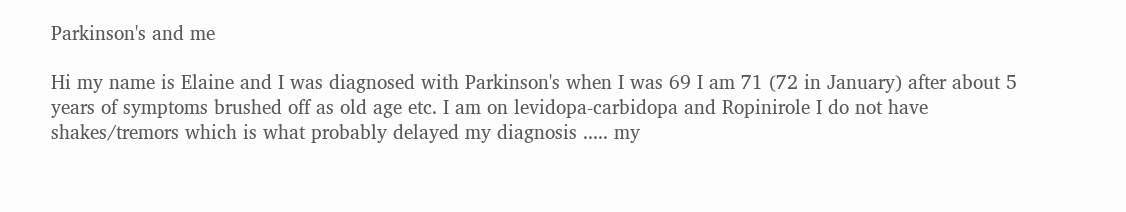Parkinson's and me

Hi my name is Elaine and I was diagnosed with Parkinson's when I was 69 I am 71 (72 in January) after about 5 years of symptoms brushed off as old age etc. I am on levidopa-carbidopa and Ropinirole I do not have shakes/tremors which is what probably delayed my diagnosis ..... my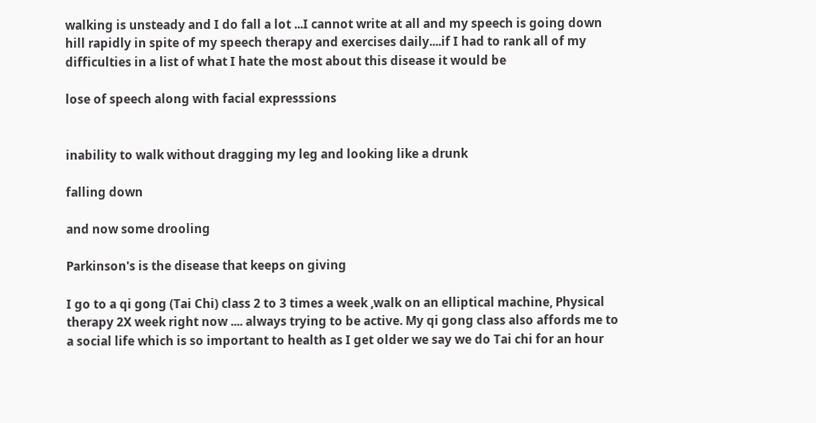walking is unsteady and I do fall a lot ...I cannot write at all and my speech is going down hill rapidly in spite of my speech therapy and exercises daily....if I had to rank all of my difficulties in a list of what I hate the most about this disease it would be

lose of speech along with facial expresssions


inability to walk without dragging my leg and looking like a drunk

falling down

and now some drooling

Parkinson's is the disease that keeps on giving

I go to a qi gong (Tai Chi) class 2 to 3 times a week ,walk on an elliptical machine, Physical therapy 2X week right now .... always trying to be active. My qi gong class also affords me to a social life which is so important to health as I get older we say we do Tai chi for an hour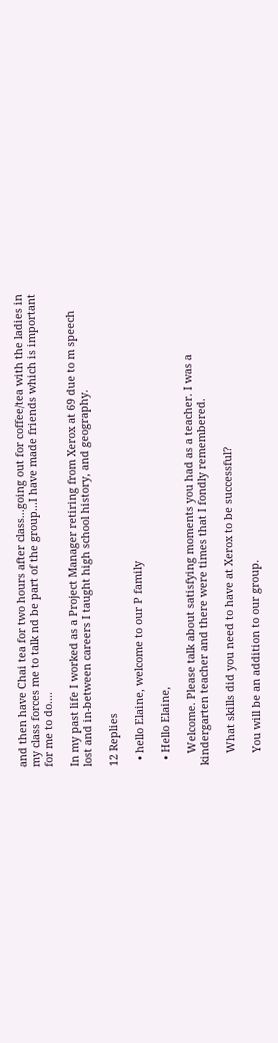and then have Chai tea for two hours after class...going out for coffee/tea with the ladies in my class forces me to talk nd be part of the group...I have made friends which is important for me to do....

In my past life I worked as a Project Manager retiring from Xerox at 69 due to m speech lost and in-between careers I taught high school history, and geography.

12 Replies

  • hello Elaine, welcome to our P family

  • Hello Elaine,

    Welcome. Please talk about satisfying moments you had as a teacher. I was a kindergarten teacher and there were times that I fondly remembered.

    What skills did you need to have at Xerox to be successful?

    You will be an addition to our group.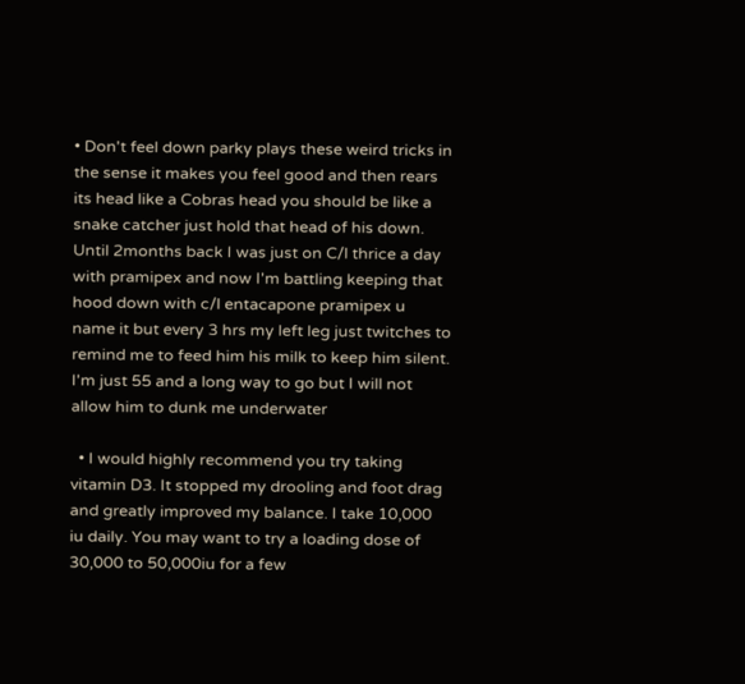• Don't feel down parky plays these weird tricks in the sense it makes you feel good and then rears its head like a Cobras head you should be like a snake catcher just hold that head of his down. Until 2months back I was just on C/l thrice a day with pramipex and now I'm battling keeping that hood down with c/l entacapone pramipex u name it but every 3 hrs my left leg just twitches to remind me to feed him his milk to keep him silent. I'm just 55 and a long way to go but I will not allow him to dunk me underwater

  • I would highly recommend you try taking vitamin D3. It stopped my drooling and foot drag and greatly improved my balance. I take 10,000 iu daily. You may want to try a loading dose of 30,000 to 50,000iu for a few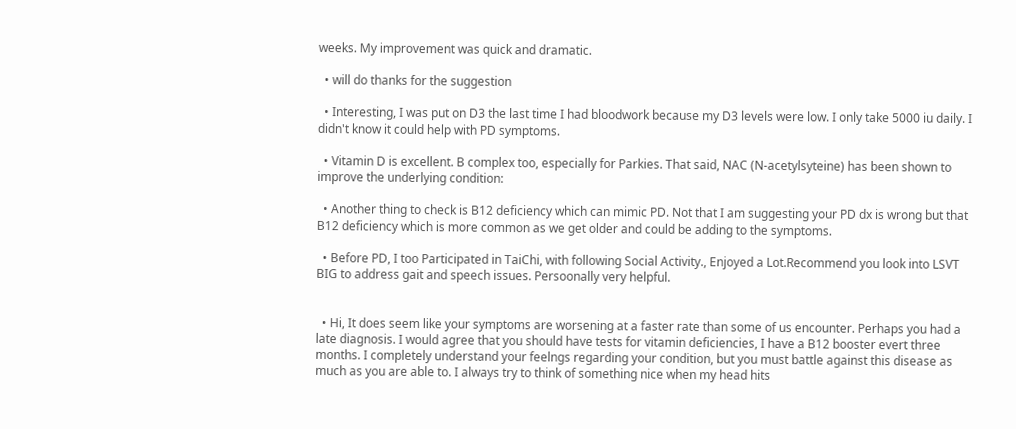weeks. My improvement was quick and dramatic.

  • will do thanks for the suggestion

  • Interesting, I was put on D3 the last time I had bloodwork because my D3 levels were low. I only take 5000 iu daily. I didn't know it could help with PD symptoms.

  • Vitamin D is excellent. B complex too, especially for Parkies. That said, NAC (N-acetylsyteine) has been shown to improve the underlying condition:

  • Another thing to check is B12 deficiency which can mimic PD. Not that I am suggesting your PD dx is wrong but that B12 deficiency which is more common as we get older and could be adding to the symptoms.

  • Before PD, I too Participated in TaiChi, with following Social Activity., Enjoyed a Lot.Recommend you look into LSVT BIG to address gait and speech issues. Persoonally very helpful.


  • Hi, It does seem like your symptoms are worsening at a faster rate than some of us encounter. Perhaps you had a late diagnosis. I would agree that you should have tests for vitamin deficiencies, I have a B12 booster evert three months. I completely understand your feelngs regarding your condition, but you must battle against this disease as much as you are able to. I always try to think of something nice when my head hits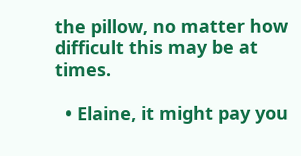the pillow, no matter how difficult this may be at times.

  • Elaine, it might pay you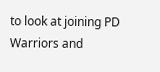to look at joining PD Warriors and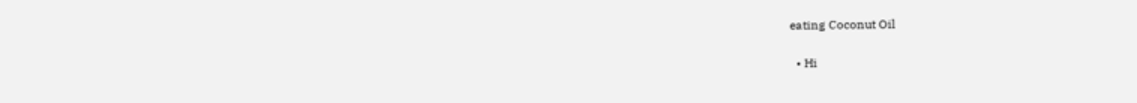eating Coconut Oil

  • Hi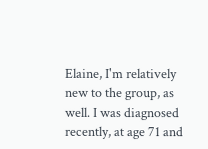Elaine, I'm relatively new to the group, as well. I was diagnosed recently, at age 71 and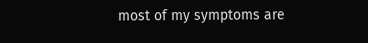most of my symptoms are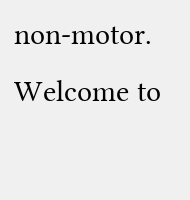non-motor. Welcome to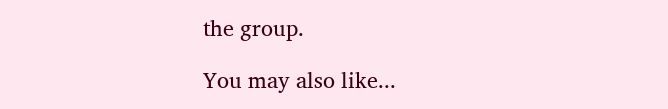the group.

You may also like...